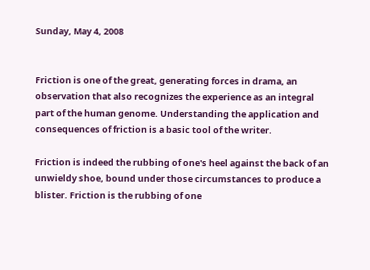Sunday, May 4, 2008


Friction is one of the great, generating forces in drama, an observation that also recognizes the experience as an integral part of the human genome. Understanding the application and consequences of friction is a basic tool of the writer.

Friction is indeed the rubbing of one's heel against the back of an unwieldy shoe, bound under those circumstances to produce a blister. Friction is the rubbing of one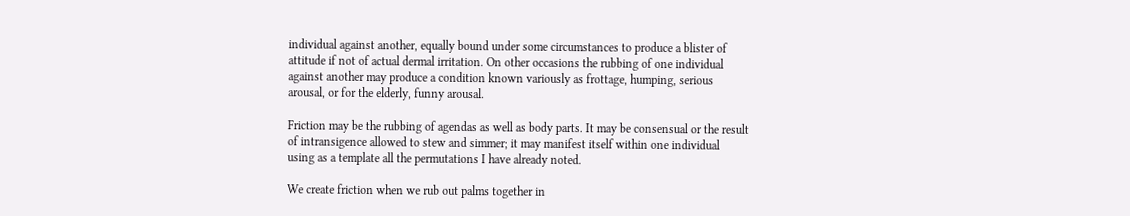individual against another, equally bound under some circumstances to produce a blister of attitude if not of actual dermal irritation. On other occasions the rubbing of one individual against another may produce a condition known variously as frottage, humping, serious arousal, or for the elderly, funny arousal.

Friction may be the rubbing of agendas as well as body parts. It may be consensual or the result of intransigence allowed to stew and simmer; it may manifest itself within one individual using as a template all the permutations I have already noted.

We create friction when we rub out palms together in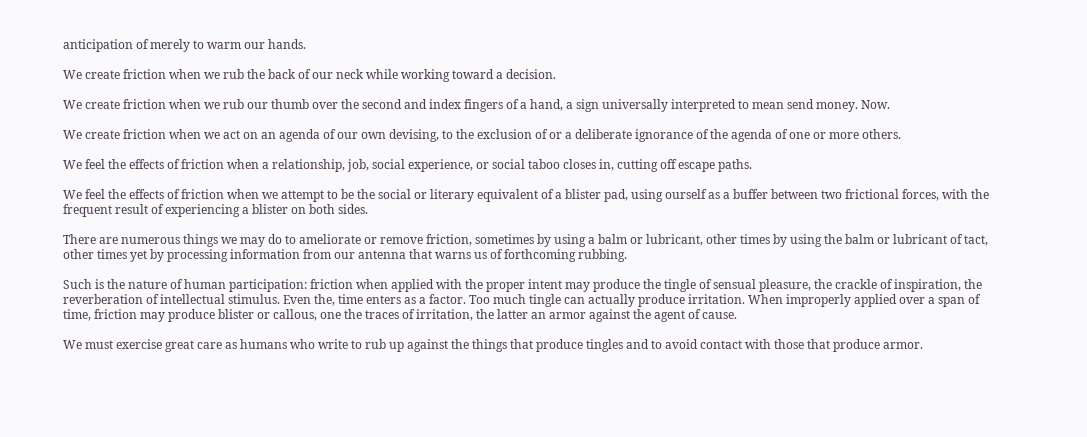anticipation of merely to warm our hands.

We create friction when we rub the back of our neck while working toward a decision.

We create friction when we rub our thumb over the second and index fingers of a hand, a sign universally interpreted to mean send money. Now.

We create friction when we act on an agenda of our own devising, to the exclusion of or a deliberate ignorance of the agenda of one or more others.

We feel the effects of friction when a relationship, job, social experience, or social taboo closes in, cutting off escape paths.

We feel the effects of friction when we attempt to be the social or literary equivalent of a blister pad, using ourself as a buffer between two frictional forces, with the frequent result of experiencing a blister on both sides.

There are numerous things we may do to ameliorate or remove friction, sometimes by using a balm or lubricant, other times by using the balm or lubricant of tact, other times yet by processing information from our antenna that warns us of forthcoming rubbing.

Such is the nature of human participation: friction when applied with the proper intent may produce the tingle of sensual pleasure, the crackle of inspiration, the reverberation of intellectual stimulus. Even the, time enters as a factor. Too much tingle can actually produce irritation. When improperly applied over a span of time, friction may produce blister or callous, one the traces of irritation, the latter an armor against the agent of cause.

We must exercise great care as humans who write to rub up against the things that produce tingles and to avoid contact with those that produce armor.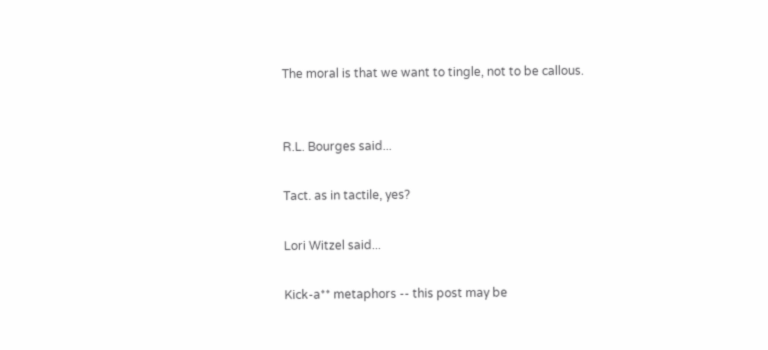The moral is that we want to tingle, not to be callous.


R.L. Bourges said...

Tact. as in tactile, yes?

Lori Witzel said...

Kick-a** metaphors -- this post may be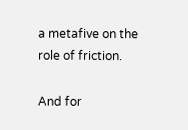a metafive on the role of friction.

And for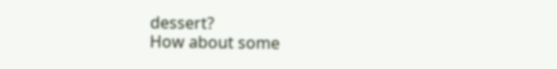dessert?
How about some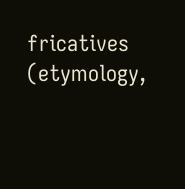fricatives (etymology,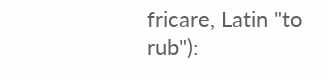fricare, Latin "to rub"):